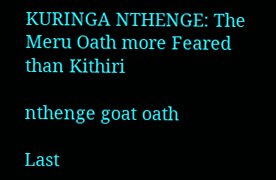KURINGA NTHENGE: The Meru Oath more Feared than Kithiri

nthenge goat oath

Last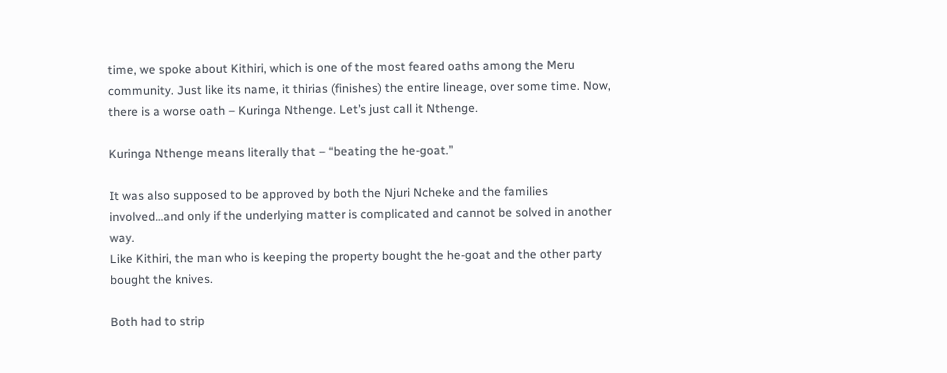time, we spoke about Kithiri, which is one of the most feared oaths among the Meru community. Just like its name, it thirias (finishes) the entire lineage, over some time. Now, there is a worse oath – Kuringa Nthenge. Let’s just call it Nthenge.

Kuringa Nthenge means literally that – “beating the he-goat.”

It was also supposed to be approved by both the Njuri Ncheke and the families involved…and only if the underlying matter is complicated and cannot be solved in another way.
Like Kithiri, the man who is keeping the property bought the he-goat and the other party bought the knives.

Both had to strip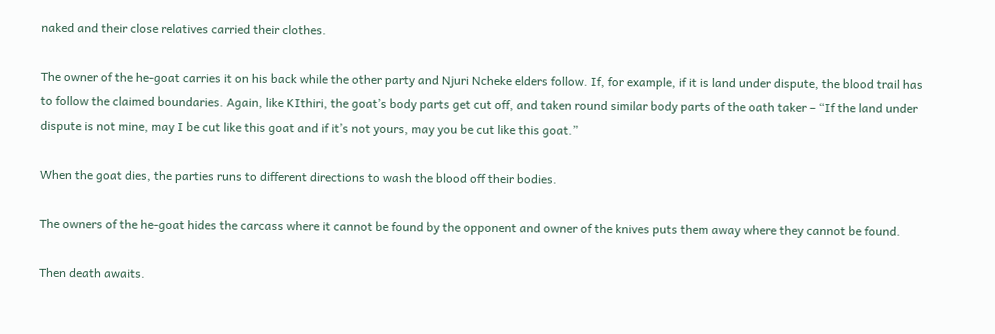naked and their close relatives carried their clothes.

The owner of the he-goat carries it on his back while the other party and Njuri Ncheke elders follow. If, for example, if it is land under dispute, the blood trail has to follow the claimed boundaries. Again, like KIthiri, the goat’s body parts get cut off, and taken round similar body parts of the oath taker – “If the land under dispute is not mine, may I be cut like this goat and if it’s not yours, may you be cut like this goat.”

When the goat dies, the parties runs to different directions to wash the blood off their bodies.

The owners of the he-goat hides the carcass where it cannot be found by the opponent and owner of the knives puts them away where they cannot be found.

Then death awaits.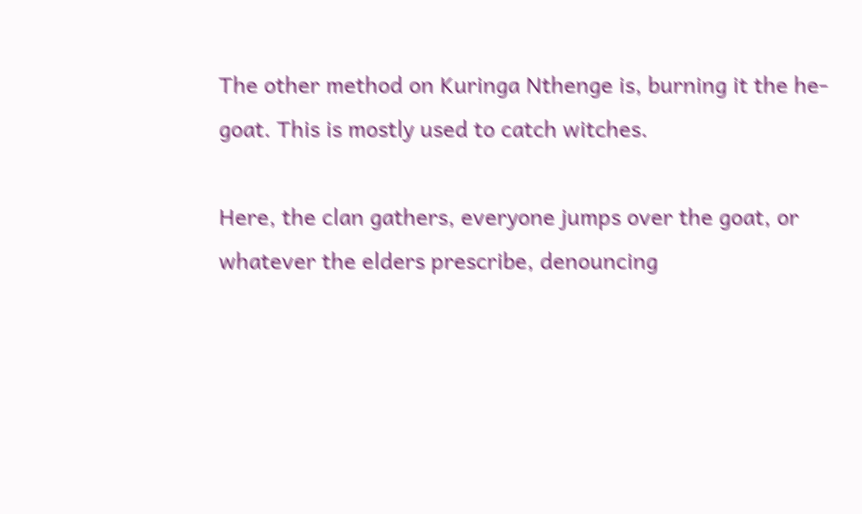The other method on Kuringa Nthenge is, burning it the he-goat. This is mostly used to catch witches.

Here, the clan gathers, everyone jumps over the goat, or whatever the elders prescribe, denouncing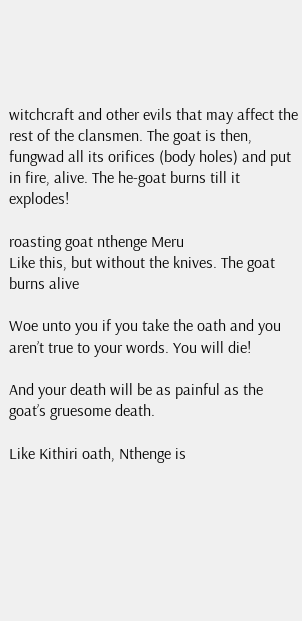witchcraft and other evils that may affect the rest of the clansmen. The goat is then, fungwad all its orifices (body holes) and put in fire, alive. The he-goat burns till it explodes!

roasting goat nthenge Meru
Like this, but without the knives. The goat burns alive

Woe unto you if you take the oath and you aren’t true to your words. You will die!

And your death will be as painful as the goat’s gruesome death.

Like Kithiri oath, Nthenge is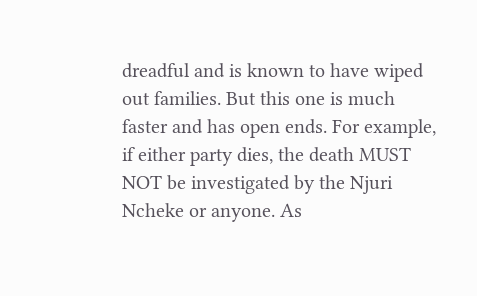dreadful and is known to have wiped out families. But this one is much faster and has open ends. For example, if either party dies, the death MUST NOT be investigated by the Njuri Ncheke or anyone. As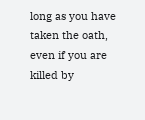long as you have taken the oath, even if you are killed by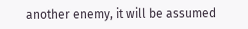another enemy, it will be assumed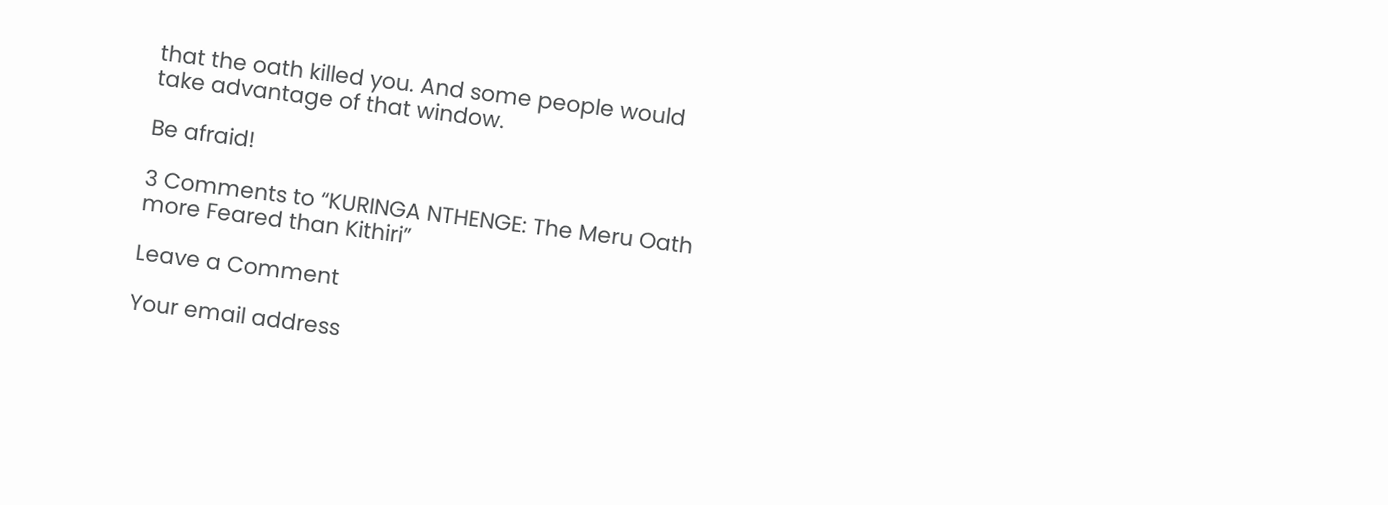that the oath killed you. And some people would take advantage of that window.

Be afraid!

3 Comments to “KURINGA NTHENGE: The Meru Oath more Feared than Kithiri”

Leave a Comment

Your email address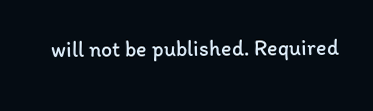will not be published. Required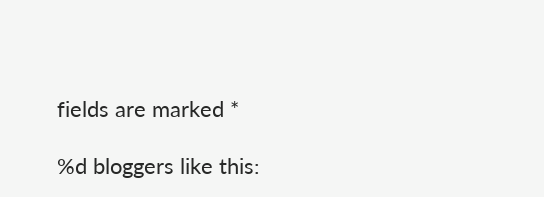fields are marked *

%d bloggers like this: